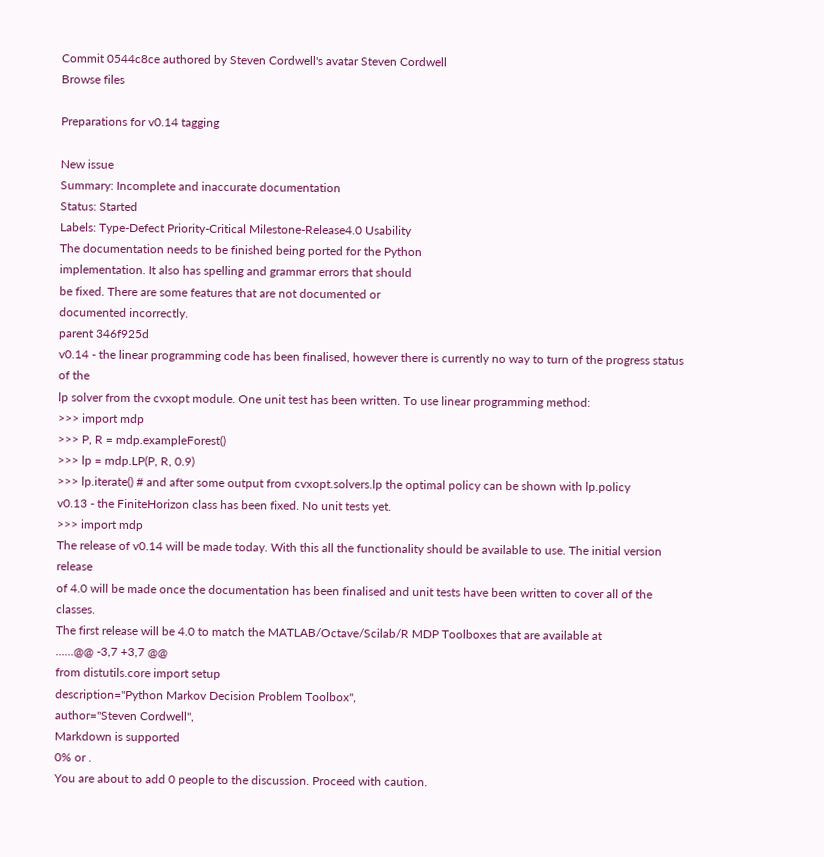Commit 0544c8ce authored by Steven Cordwell's avatar Steven Cordwell
Browse files

Preparations for v0.14 tagging

New issue
Summary: Incomplete and inaccurate documentation
Status: Started
Labels: Type-Defect Priority-Critical Milestone-Release4.0 Usability
The documentation needs to be finished being ported for the Python
implementation. It also has spelling and grammar errors that should
be fixed. There are some features that are not documented or
documented incorrectly.
parent 346f925d
v0.14 - the linear programming code has been finalised, however there is currently no way to turn of the progress status of the
lp solver from the cvxopt module. One unit test has been written. To use linear programming method:
>>> import mdp
>>> P, R = mdp.exampleForest()
>>> lp = mdp.LP(P, R, 0.9)
>>> lp.iterate() # and after some output from cvxopt.solvers.lp the optimal policy can be shown with lp.policy
v0.13 - the FiniteHorizon class has been fixed. No unit tests yet.
>>> import mdp
The release of v0.14 will be made today. With this all the functionality should be available to use. The initial version release
of 4.0 will be made once the documentation has been finalised and unit tests have been written to cover all of the classes.
The first release will be 4.0 to match the MATLAB/Octave/Scilab/R MDP Toolboxes that are available at
......@@ -3,7 +3,7 @@
from distutils.core import setup
description="Python Markov Decision Problem Toolbox",
author="Steven Cordwell",
Markdown is supported
0% or .
You are about to add 0 people to the discussion. Proceed with caution.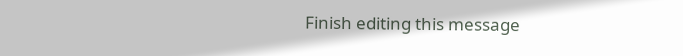Finish editing this message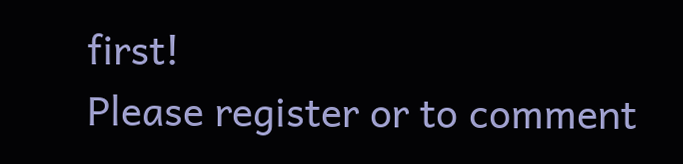first!
Please register or to comment